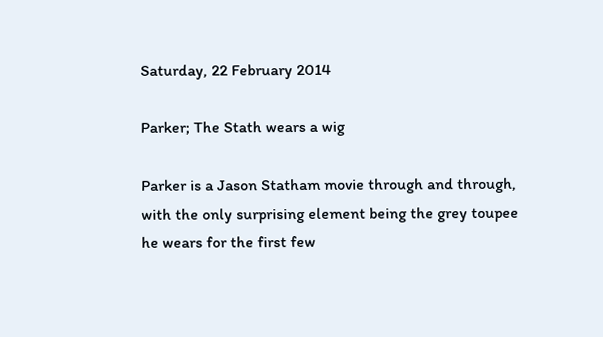Saturday, 22 February 2014

Parker; The Stath wears a wig

Parker is a Jason Statham movie through and through, with the only surprising element being the grey toupee he wears for the first few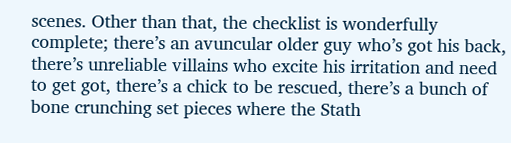scenes. Other than that, the checklist is wonderfully complete; there’s an avuncular older guy who’s got his back, there’s unreliable villains who excite his irritation and need to get got, there’s a chick to be rescued, there’s a bunch of bone crunching set pieces where the Stath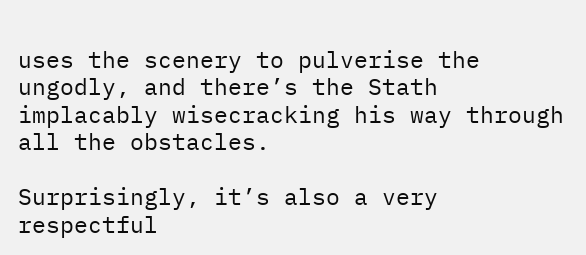uses the scenery to pulverise the ungodly, and there’s the Stath implacably wisecracking his way through all the obstacles.

Surprisingly, it’s also a very respectful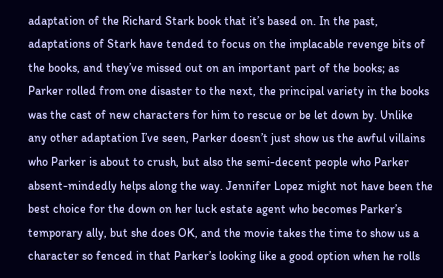adaptation of the Richard Stark book that it’s based on. In the past, adaptations of Stark have tended to focus on the implacable revenge bits of the books, and they’ve missed out on an important part of the books; as Parker rolled from one disaster to the next, the principal variety in the books was the cast of new characters for him to rescue or be let down by. Unlike any other adaptation I’ve seen, Parker doesn’t just show us the awful villains who Parker is about to crush, but also the semi-decent people who Parker absent-mindedly helps along the way. Jennifer Lopez might not have been the best choice for the down on her luck estate agent who becomes Parker’s temporary ally, but she does OK, and the movie takes the time to show us a character so fenced in that Parker’s looking like a good option when he rolls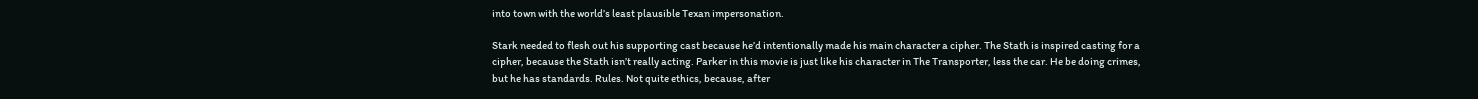into town with the world’s least plausible Texan impersonation.

Stark needed to flesh out his supporting cast because he’d intentionally made his main character a cipher. The Stath is inspired casting for a cipher, because the Stath isn’t really acting. Parker in this movie is just like his character in The Transporter, less the car. He be doing crimes, but he has standards. Rules. Not quite ethics, because, after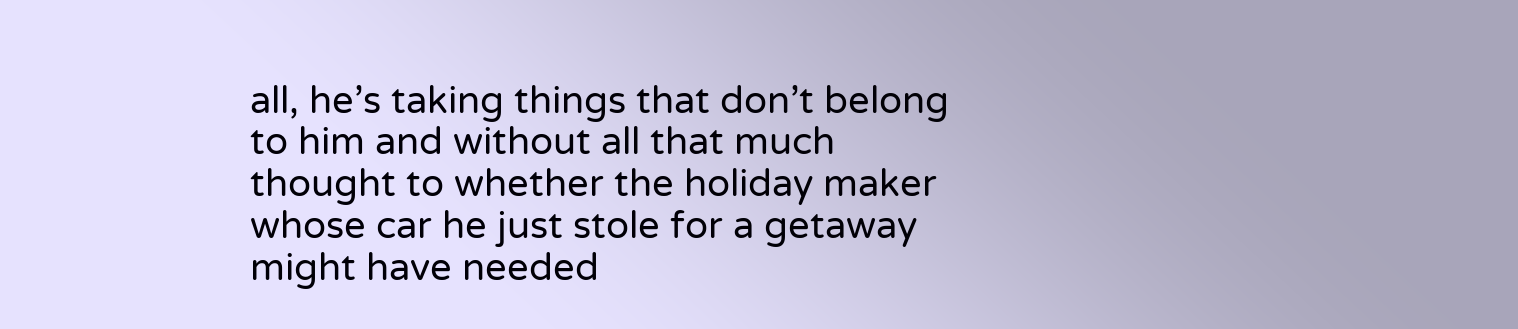all, he’s taking things that don’t belong to him and without all that much thought to whether the holiday maker whose car he just stole for a getaway might have needed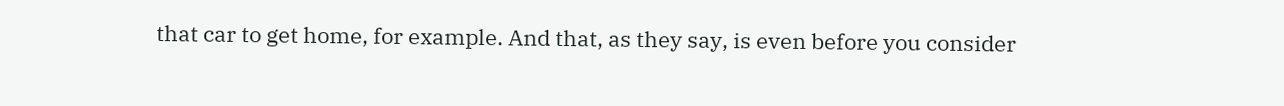that car to get home, for example. And that, as they say, is even before you consider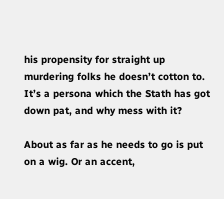his propensity for straight up murdering folks he doesn’t cotton to. It’s a persona which the Stath has got down pat, and why mess with it?

About as far as he needs to go is put on a wig. Or an accent,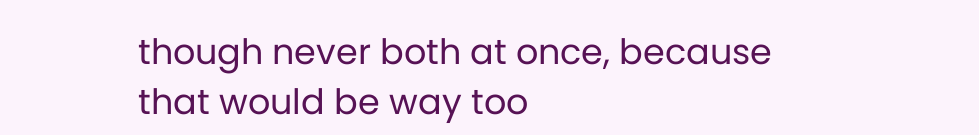though never both at once, because that would be way too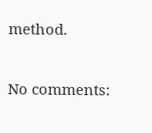method.

No comments: